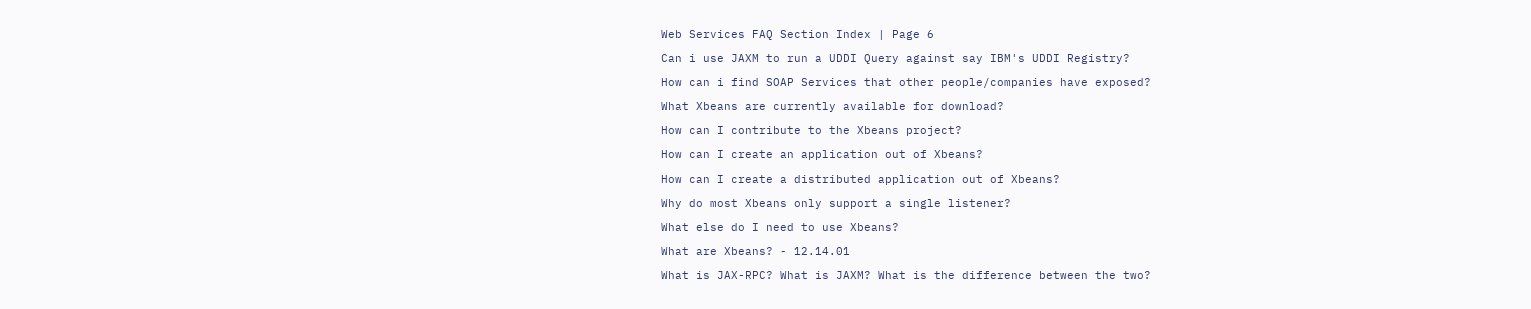Web Services FAQ Section Index | Page 6

Can i use JAXM to run a UDDI Query against say IBM's UDDI Registry?

How can i find SOAP Services that other people/companies have exposed?

What Xbeans are currently available for download?

How can I contribute to the Xbeans project?

How can I create an application out of Xbeans?

How can I create a distributed application out of Xbeans?

Why do most Xbeans only support a single listener?

What else do I need to use Xbeans?

What are Xbeans? - 12.14.01

What is JAX-RPC? What is JAXM? What is the difference between the two?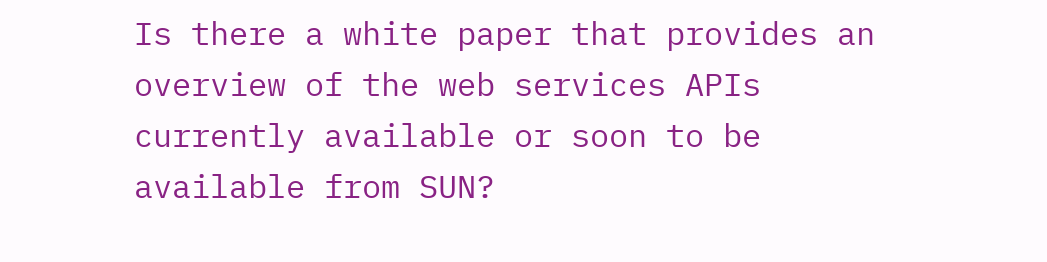Is there a white paper that provides an overview of the web services APIs currently available or soon to be available from SUN?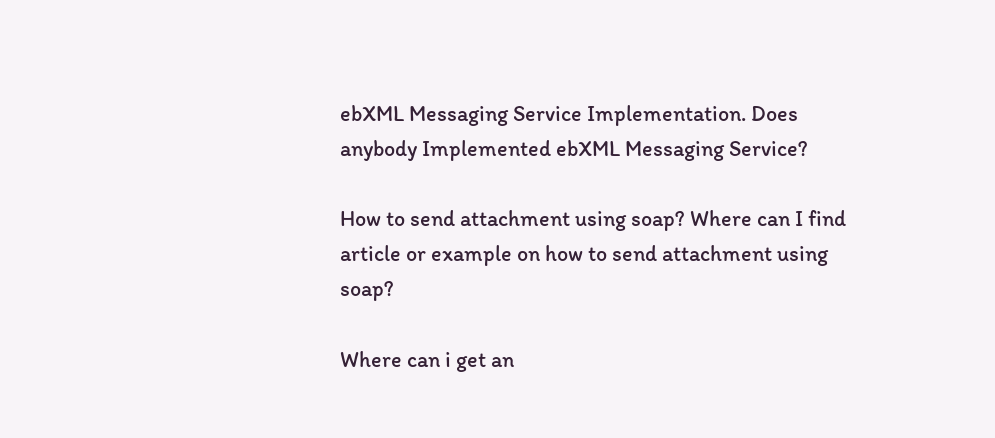ebXML Messaging Service Implementation. Does anybody Implemented ebXML Messaging Service?

How to send attachment using soap? Where can I find article or example on how to send attachment using soap?

Where can i get an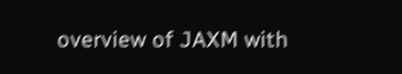overview of JAXM with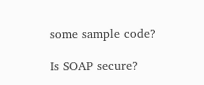some sample code?

Is SOAP secure?